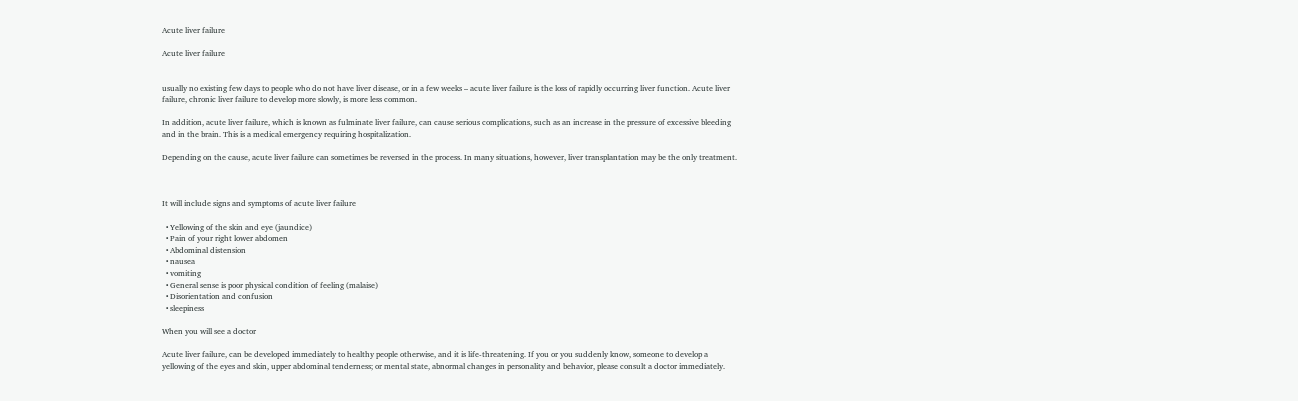Acute liver failure

Acute liver failure


usually no existing few days to people who do not have liver disease, or in a few weeks – acute liver failure is the loss of rapidly occurring liver function. Acute liver failure, chronic liver failure to develop more slowly, is more less common.

In addition, acute liver failure, which is known as fulminate liver failure, can cause serious complications, such as an increase in the pressure of excessive bleeding and in the brain. This is a medical emergency requiring hospitalization.

Depending on the cause, acute liver failure can sometimes be reversed in the process. In many situations, however, liver transplantation may be the only treatment.



It will include signs and symptoms of acute liver failure

  • Yellowing of the skin and eye (jaundice)
  • Pain of your right lower abdomen
  • Abdominal distension
  • nausea
  • vomiting
  • General sense is poor physical condition of feeling (malaise)
  • Disorientation and confusion
  • sleepiness

When you will see a doctor

Acute liver failure, can be developed immediately to healthy people otherwise, and it is life-threatening. If you or you suddenly know, someone to develop a yellowing of the eyes and skin, upper abdominal tenderness; or mental state, abnormal changes in personality and behavior, please consult a doctor immediately.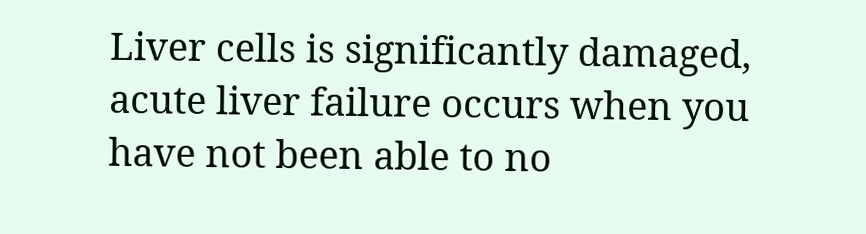Liver cells is significantly damaged, acute liver failure occurs when you have not been able to no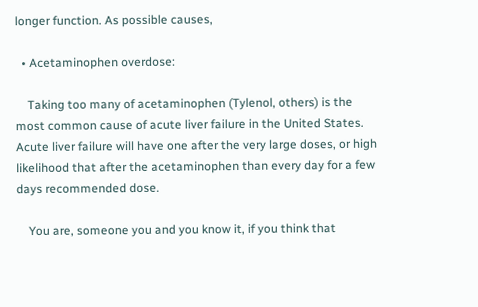longer function. As possible causes,

  • Acetaminophen overdose:

    Taking too many of acetaminophen (Tylenol, others) is the most common cause of acute liver failure in the United States. Acute liver failure will have one after the very large doses, or high likelihood that after the acetaminophen than every day for a few days recommended dose.

    You are, someone you and you know it, if you think that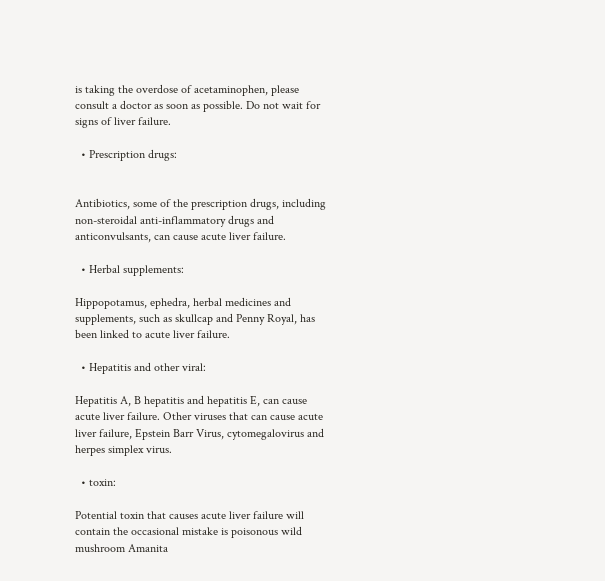is taking the overdose of acetaminophen, please consult a doctor as soon as possible. Do not wait for signs of liver failure.

  • Prescription drugs:


Antibiotics, some of the prescription drugs, including non-steroidal anti-inflammatory drugs and anticonvulsants, can cause acute liver failure.

  • Herbal supplements:

Hippopotamus, ephedra, herbal medicines and supplements, such as skullcap and Penny Royal, has been linked to acute liver failure.

  • Hepatitis and other viral:

Hepatitis A, B hepatitis and hepatitis E, can cause acute liver failure. Other viruses that can cause acute liver failure, Epstein Barr Virus, cytomegalovirus and herpes simplex virus.

  • toxin:

Potential toxin that causes acute liver failure will contain the occasional mistake is poisonous wild mushroom Amanita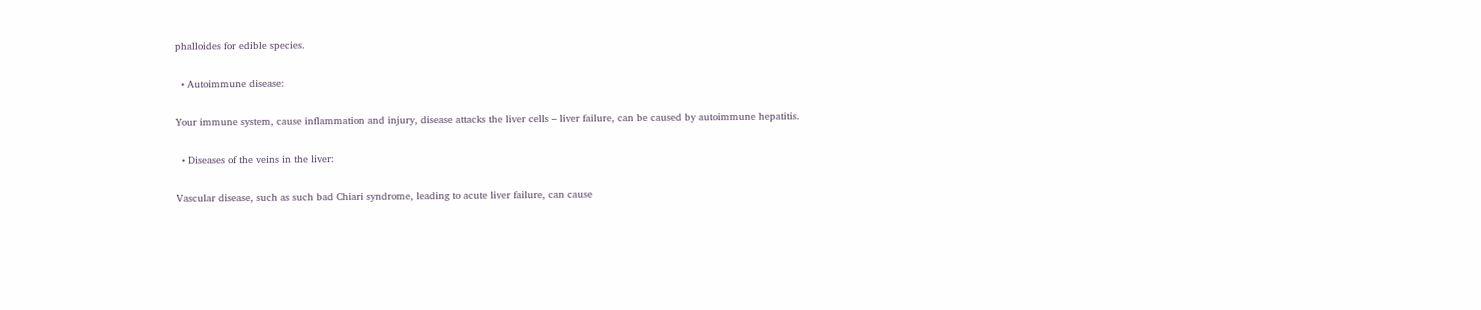phalloides for edible species.

  • Autoimmune disease:

Your immune system, cause inflammation and injury, disease attacks the liver cells – liver failure, can be caused by autoimmune hepatitis.

  • Diseases of the veins in the liver:

Vascular disease, such as such bad Chiari syndrome, leading to acute liver failure, can cause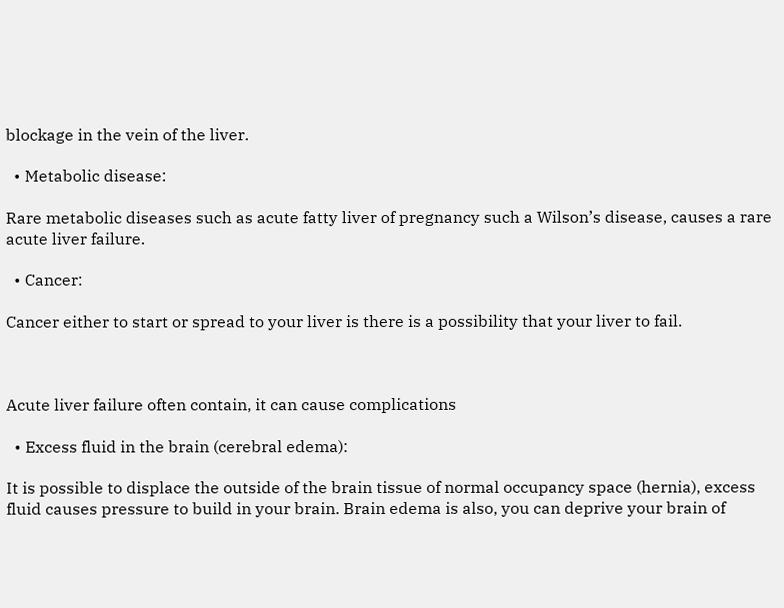blockage in the vein of the liver.

  • Metabolic disease:

Rare metabolic diseases such as acute fatty liver of pregnancy such a Wilson’s disease, causes a rare acute liver failure.

  • Cancer:

Cancer either to start or spread to your liver is there is a possibility that your liver to fail.



Acute liver failure often contain, it can cause complications

  • Excess fluid in the brain (cerebral edema):

It is possible to displace the outside of the brain tissue of normal occupancy space (hernia), excess fluid causes pressure to build in your brain. Brain edema is also, you can deprive your brain of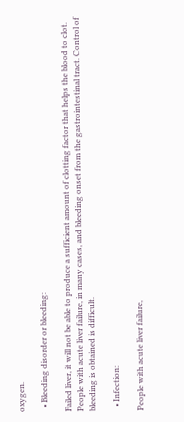oxygen.

  • Bleeding disorder or bleeding:

Failed liver, it will not be able to produce a sufficient amount of clotting factor that helps the blood to clot. People with acute liver failure, in many cases, and bleeding onset from the gastrointestinal tract. Control of bleeding is obtained is difficult.

  • Infection:

People with acute liver failure,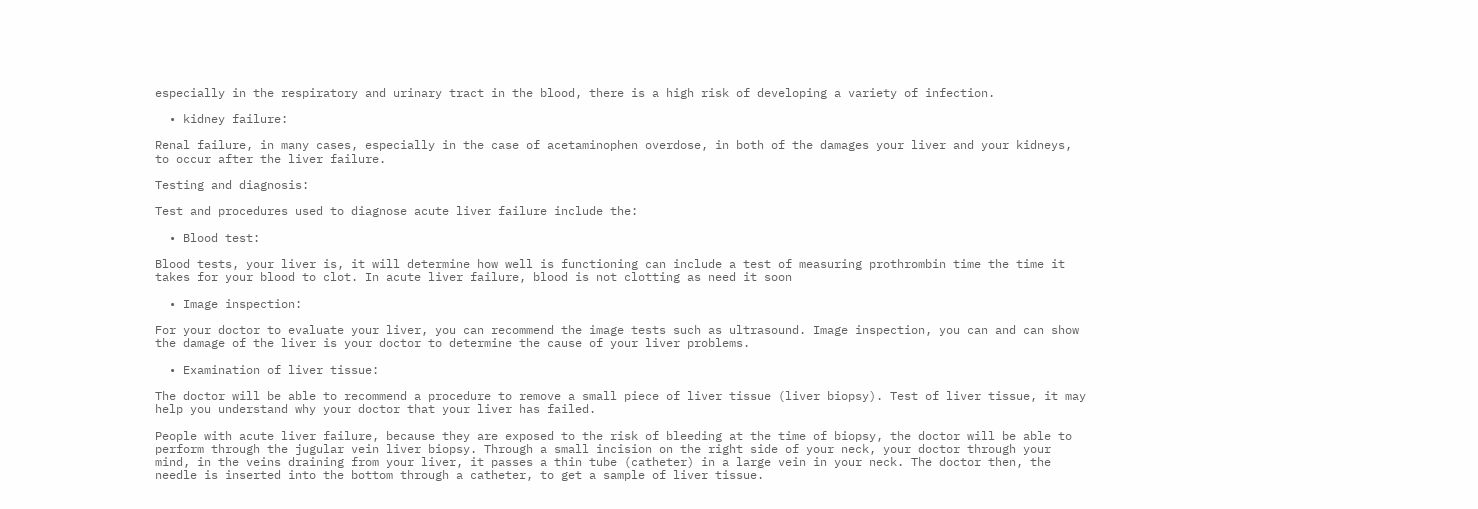especially in the respiratory and urinary tract in the blood, there is a high risk of developing a variety of infection.

  • kidney failure:

Renal failure, in many cases, especially in the case of acetaminophen overdose, in both of the damages your liver and your kidneys, to occur after the liver failure.

Testing and diagnosis:

Test and procedures used to diagnose acute liver failure include the:

  • Blood test:

Blood tests, your liver is, it will determine how well is functioning can include a test of measuring prothrombin time the time it takes for your blood to clot. In acute liver failure, blood is not clotting as need it soon

  • Image inspection:

For your doctor to evaluate your liver, you can recommend the image tests such as ultrasound. Image inspection, you can and can show the damage of the liver is your doctor to determine the cause of your liver problems.

  • Examination of liver tissue:

The doctor will be able to recommend a procedure to remove a small piece of liver tissue (liver biopsy). Test of liver tissue, it may help you understand why your doctor that your liver has failed.

People with acute liver failure, because they are exposed to the risk of bleeding at the time of biopsy, the doctor will be able to perform through the jugular vein liver biopsy. Through a small incision on the right side of your neck, your doctor through your mind, in the veins draining from your liver, it passes a thin tube (catheter) in a large vein in your neck. The doctor then, the needle is inserted into the bottom through a catheter, to get a sample of liver tissue.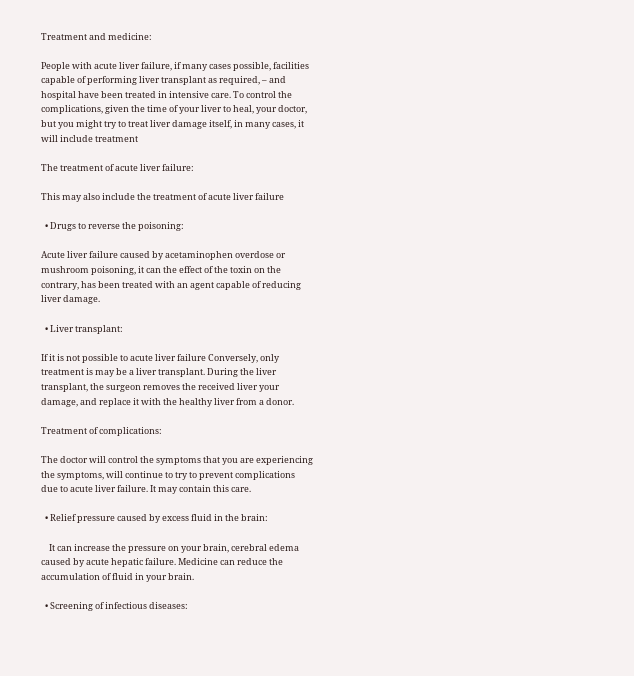Treatment and medicine:

People with acute liver failure, if many cases possible, facilities capable of performing liver transplant as required, – and hospital have been treated in intensive care. To control the complications, given the time of your liver to heal, your doctor, but you might try to treat liver damage itself, in many cases, it will include treatment

The treatment of acute liver failure:

This may also include the treatment of acute liver failure

  • Drugs to reverse the poisoning:

Acute liver failure caused by acetaminophen overdose or mushroom poisoning, it can the effect of the toxin on the contrary, has been treated with an agent capable of reducing liver damage.

  • Liver transplant:

If it is not possible to acute liver failure Conversely, only treatment is may be a liver transplant. During the liver transplant, the surgeon removes the received liver your damage, and replace it with the healthy liver from a donor.

Treatment of complications:

The doctor will control the symptoms that you are experiencing the symptoms, will continue to try to prevent complications due to acute liver failure. It may contain this care.

  • Relief pressure caused by excess fluid in the brain:

    It can increase the pressure on your brain, cerebral edema caused by acute hepatic failure. Medicine can reduce the accumulation of fluid in your brain.

  • Screening of infectious diseases: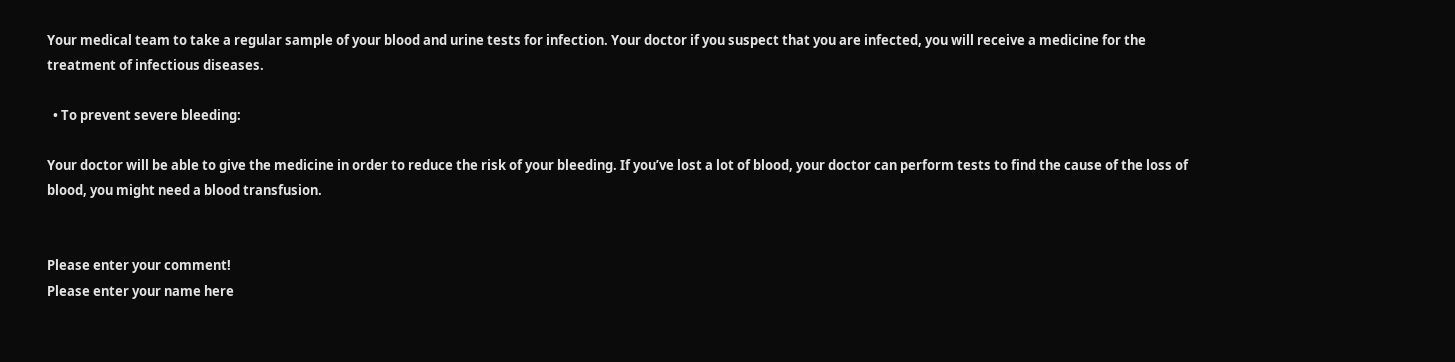Your medical team to take a regular sample of your blood and urine tests for infection. Your doctor if you suspect that you are infected, you will receive a medicine for the treatment of infectious diseases.

  • To prevent severe bleeding:

Your doctor will be able to give the medicine in order to reduce the risk of your bleeding. If you’ve lost a lot of blood, your doctor can perform tests to find the cause of the loss of blood, you might need a blood transfusion.


Please enter your comment!
Please enter your name here